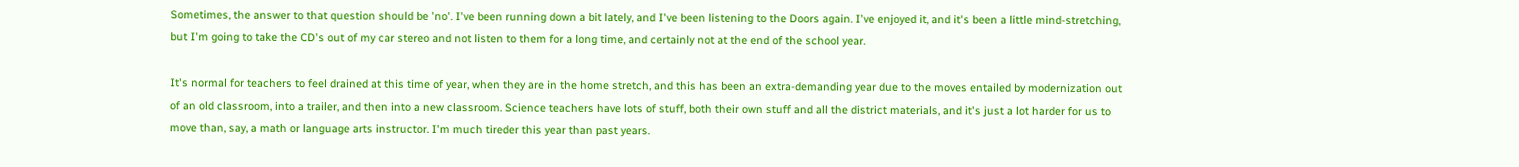Sometimes, the answer to that question should be 'no'. I've been running down a bit lately, and I've been listening to the Doors again. I've enjoyed it, and it's been a little mind-stretching, but I'm going to take the CD's out of my car stereo and not listen to them for a long time, and certainly not at the end of the school year.

It's normal for teachers to feel drained at this time of year, when they are in the home stretch, and this has been an extra-demanding year due to the moves entailed by modernization out of an old classroom, into a trailer, and then into a new classroom. Science teachers have lots of stuff, both their own stuff and all the district materials, and it's just a lot harder for us to move than, say, a math or language arts instructor. I'm much tireder this year than past years.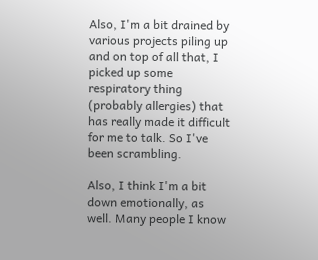Also, I'm a bit drained by various projects piling up and on top of all that, I picked up some respiratory thing (probably allergies) that has really made it difficult for me to talk. So I've been scrambling.

Also, I think I'm a bit down emotionally, as well. Many people I know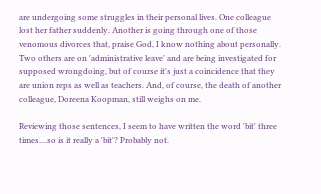are undergoing some struggles in their personal lives. One colleague lost her father suddenly. Another is going through one of those venomous divorces that, praise God, I know nothing about personally. Two others are on 'administrative leave' and are being investigated for supposed wrongdoing, but of course it's just a coincidence that they are union reps as well as teachers. And, of course, the death of another colleague, Doreena Koopman, still weighs on me.

Reviewing those sentences, I seem to have written the word 'bit' three times....so is it really a 'bit'? Probably not.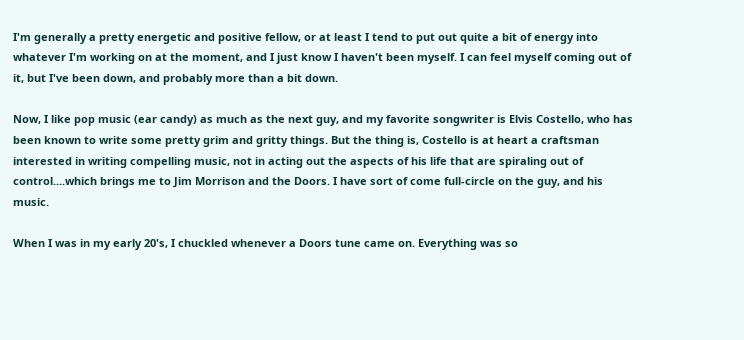I'm generally a pretty energetic and positive fellow, or at least I tend to put out quite a bit of energy into whatever I'm working on at the moment, and I just know I haven't been myself. I can feel myself coming out of it, but I've been down, and probably more than a bit down.

Now, I like pop music (ear candy) as much as the next guy, and my favorite songwriter is Elvis Costello, who has been known to write some pretty grim and gritty things. But the thing is, Costello is at heart a craftsman interested in writing compelling music, not in acting out the aspects of his life that are spiraling out of control....which brings me to Jim Morrison and the Doors. I have sort of come full-circle on the guy, and his music.

When I was in my early 20's, I chuckled whenever a Doors tune came on. Everything was so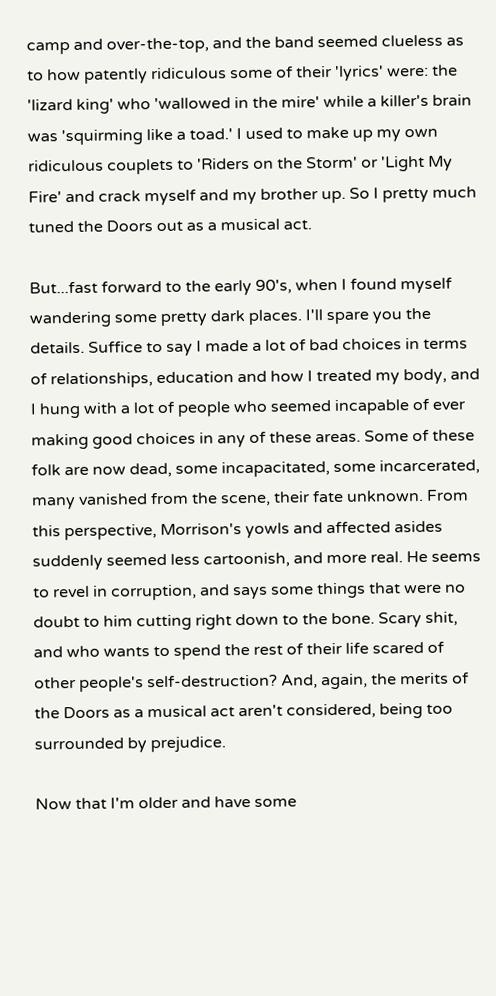camp and over-the-top, and the band seemed clueless as to how patently ridiculous some of their 'lyrics' were: the 'lizard king' who 'wallowed in the mire' while a killer's brain was 'squirming like a toad.' I used to make up my own ridiculous couplets to 'Riders on the Storm' or 'Light My Fire' and crack myself and my brother up. So I pretty much tuned the Doors out as a musical act.

But...fast forward to the early 90's, when I found myself wandering some pretty dark places. I'll spare you the details. Suffice to say I made a lot of bad choices in terms of relationships, education and how I treated my body, and I hung with a lot of people who seemed incapable of ever making good choices in any of these areas. Some of these folk are now dead, some incapacitated, some incarcerated, many vanished from the scene, their fate unknown. From this perspective, Morrison's yowls and affected asides suddenly seemed less cartoonish, and more real. He seems to revel in corruption, and says some things that were no doubt to him cutting right down to the bone. Scary shit, and who wants to spend the rest of their life scared of other people's self-destruction? And, again, the merits of the Doors as a musical act aren't considered, being too surrounded by prejudice.

Now that I'm older and have some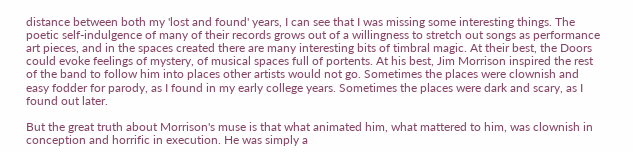distance between both my 'lost and found' years, I can see that I was missing some interesting things. The poetic self-indulgence of many of their records grows out of a willingness to stretch out songs as performance art pieces, and in the spaces created there are many interesting bits of timbral magic. At their best, the Doors could evoke feelings of mystery, of musical spaces full of portents. At his best, Jim Morrison inspired the rest of the band to follow him into places other artists would not go. Sometimes the places were clownish and easy fodder for parody, as I found in my early college years. Sometimes the places were dark and scary, as I found out later.

But the great truth about Morrison's muse is that what animated him, what mattered to him, was clownish in conception and horrific in execution. He was simply a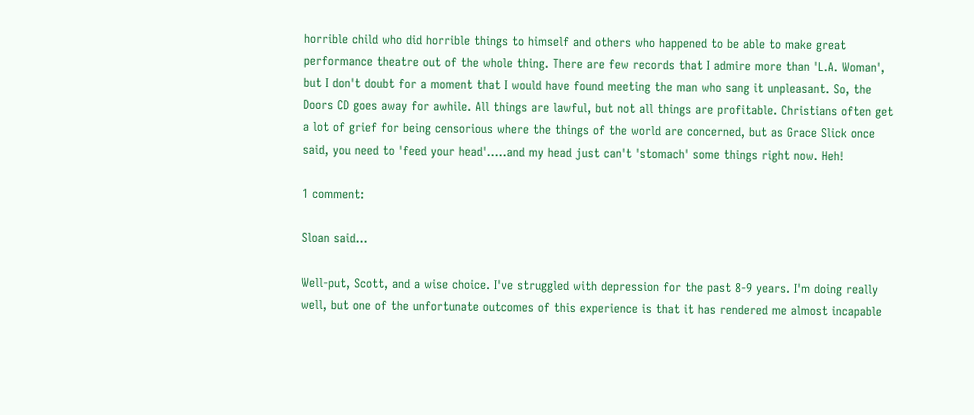horrible child who did horrible things to himself and others who happened to be able to make great performance theatre out of the whole thing. There are few records that I admire more than 'L.A. Woman', but I don't doubt for a moment that I would have found meeting the man who sang it unpleasant. So, the Doors CD goes away for awhile. All things are lawful, but not all things are profitable. Christians often get a lot of grief for being censorious where the things of the world are concerned, but as Grace Slick once said, you need to 'feed your head'.....and my head just can't 'stomach' some things right now. Heh!

1 comment:

Sloan said...

Well-put, Scott, and a wise choice. I've struggled with depression for the past 8-9 years. I'm doing really well, but one of the unfortunate outcomes of this experience is that it has rendered me almost incapable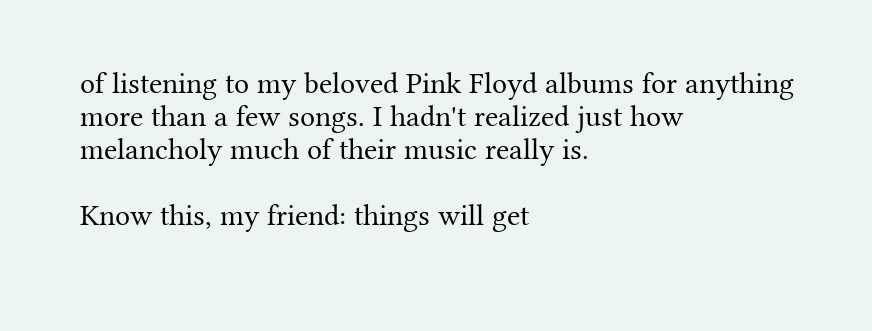of listening to my beloved Pink Floyd albums for anything more than a few songs. I hadn't realized just how melancholy much of their music really is.

Know this, my friend: things will get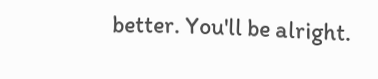better. You'll be alright.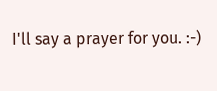I'll say a prayer for you. :-)